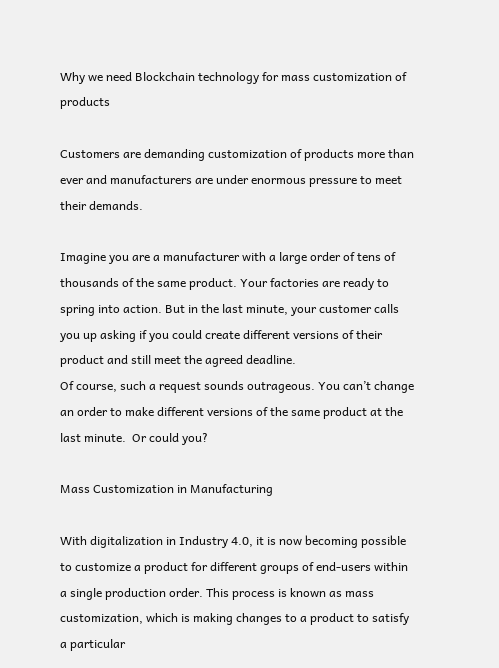Why we need Blockchain technology for mass customization of products

Customers are demanding customization of products more than ever and manufacturers are under enormous pressure to meet their demands.

Imagine you are a manufacturer with a large order of tens of thousands of the same product. Your factories are ready to spring into action. But in the last minute, your customer calls you up asking if you could create different versions of their product and still meet the agreed deadline.
Of course, such a request sounds outrageous. You can’t change an order to make different versions of the same product at the last minute.  Or could you?

Mass Customization in Manufacturing

With digitalization in Industry 4.0, it is now becoming possible to customize a product for different groups of end-users within a single production order. This process is known as mass customization, which is making changes to a product to satisfy a particular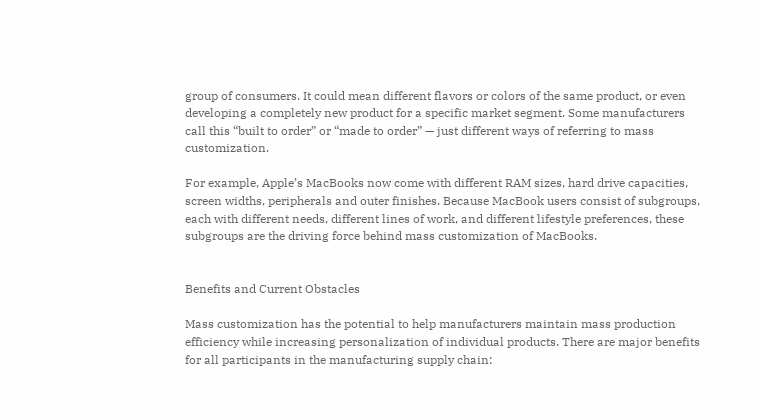group of consumers. It could mean different flavors or colors of the same product, or even developing a completely new product for a specific market segment. Some manufacturers call this “built to order” or “made to order” — just different ways of referring to mass customization.

For example, Apple’s MacBooks now come with different RAM sizes, hard drive capacities, screen widths, peripherals and outer finishes. Because MacBook users consist of subgroups, each with different needs, different lines of work, and different lifestyle preferences, these subgroups are the driving force behind mass customization of MacBooks.


Benefits and Current Obstacles

Mass customization has the potential to help manufacturers maintain mass production efficiency while increasing personalization of individual products. There are major benefits for all participants in the manufacturing supply chain: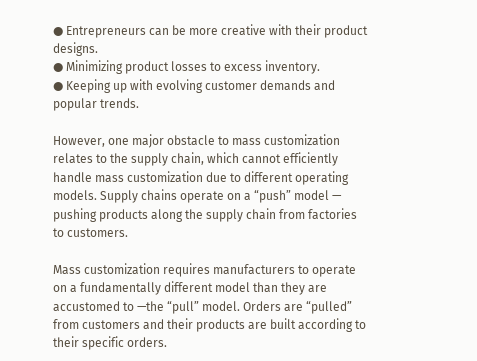● Entrepreneurs can be more creative with their product designs.
● Minimizing product losses to excess inventory.
● Keeping up with evolving customer demands and popular trends.

However, one major obstacle to mass customization relates to the supply chain, which cannot efficiently handle mass customization due to different operating models. Supply chains operate on a “push” model — pushing products along the supply chain from factories to customers.

Mass customization requires manufacturers to operate on a fundamentally different model than they are accustomed to —the “pull” model. Orders are “pulled” from customers and their products are built according to their specific orders.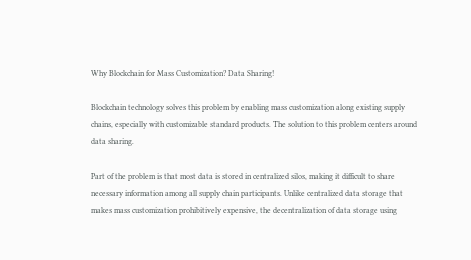Why Blockchain for Mass Customization? Data Sharing!

Blockchain technology solves this problem by enabling mass customization along existing supply chains, especially with customizable standard products. The solution to this problem centers around data sharing.

Part of the problem is that most data is stored in centralized silos, making it difficult to share necessary information among all supply chain participants. Unlike centralized data storage that makes mass customization prohibitively expensive, the decentralization of data storage using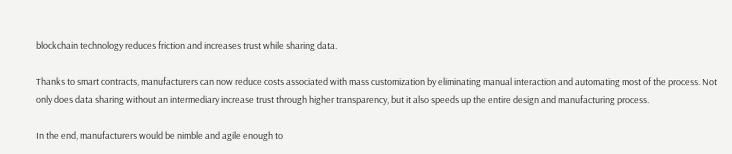blockchain technology reduces friction and increases trust while sharing data.

Thanks to smart contracts, manufacturers can now reduce costs associated with mass customization by eliminating manual interaction and automating most of the process. Not only does data sharing without an intermediary increase trust through higher transparency, but it also speeds up the entire design and manufacturing process.

In the end, manufacturers would be nimble and agile enough to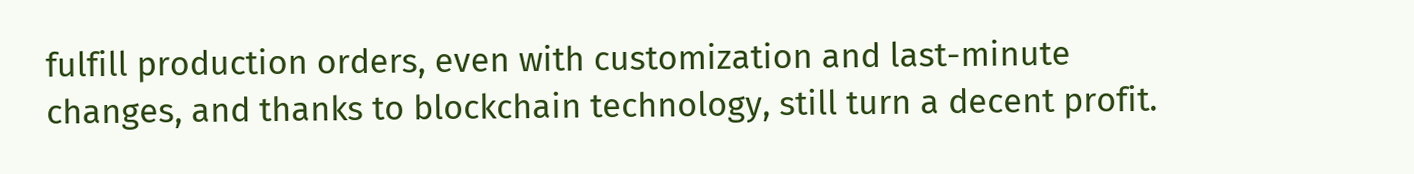fulfill production orders, even with customization and last-minute changes, and thanks to blockchain technology, still turn a decent profit.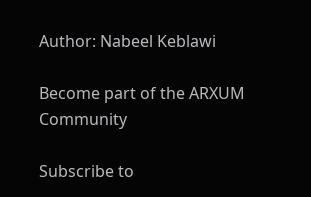Author: Nabeel Keblawi

Become part of the ARXUM Community

Subscribe to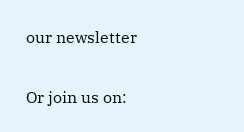our newsletter

Or join us on: